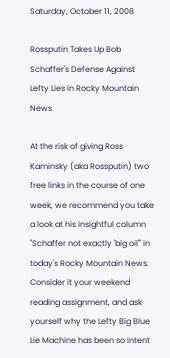Saturday, October 11, 2008

Rossputin Takes Up Bob Schaffer's Defense Against Lefty Lies in Rocky Mountain News

At the risk of giving Ross Kaminsky (aka Rossputin) two free links in the course of one week, we recommend you take a look at his insightful column "Schaffer not exactly 'big oil'" in today's Rocky Mountain News. Consider it your weekend reading assignment, and ask yourself why the Lefty Big Blue Lie Machine has been so intent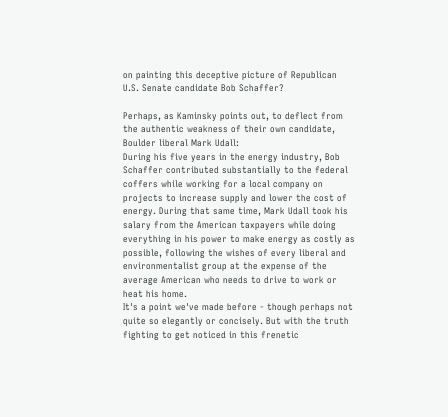on painting this deceptive picture of Republican U.S. Senate candidate Bob Schaffer?

Perhaps, as Kaminsky points out, to deflect from the authentic weakness of their own candidate, Boulder liberal Mark Udall:
During his five years in the energy industry, Bob Schaffer contributed substantially to the federal coffers while working for a local company on projects to increase supply and lower the cost of energy. During that same time, Mark Udall took his salary from the American taxpayers while doing everything in his power to make energy as costly as possible, following the wishes of every liberal and environmentalist group at the expense of the average American who needs to drive to work or heat his home.
It's a point we've made before - though perhaps not quite so elegantly or concisely. But with the truth fighting to get noticed in this frenetic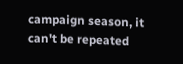campaign season, it can't be repeated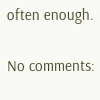often enough.

No comments: